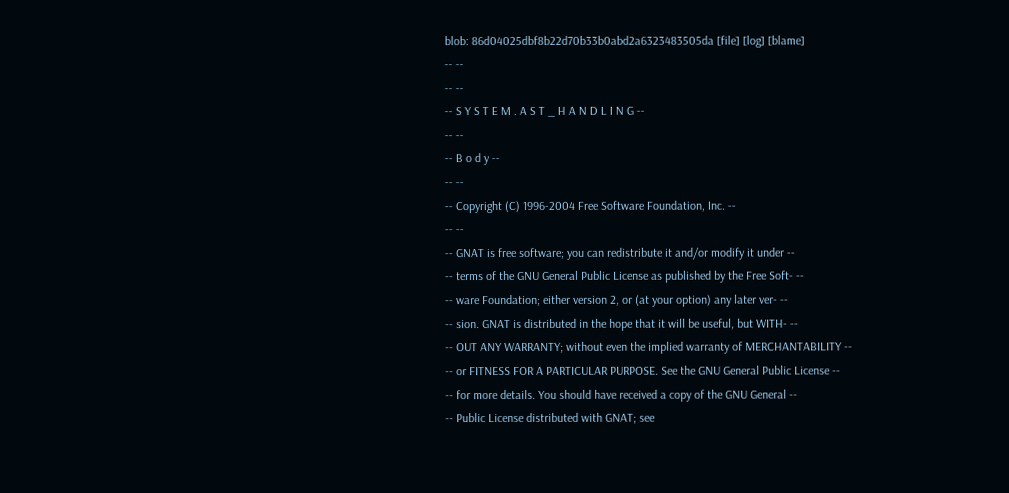blob: 86d04025dbf8b22d70b33b0abd2a6323483505da [file] [log] [blame]
-- --
-- --
-- S Y S T E M . A S T _ H A N D L I N G --
-- --
-- B o d y --
-- --
-- Copyright (C) 1996-2004 Free Software Foundation, Inc. --
-- --
-- GNAT is free software; you can redistribute it and/or modify it under --
-- terms of the GNU General Public License as published by the Free Soft- --
-- ware Foundation; either version 2, or (at your option) any later ver- --
-- sion. GNAT is distributed in the hope that it will be useful, but WITH- --
-- OUT ANY WARRANTY; without even the implied warranty of MERCHANTABILITY --
-- or FITNESS FOR A PARTICULAR PURPOSE. See the GNU General Public License --
-- for more details. You should have received a copy of the GNU General --
-- Public License distributed with GNAT; see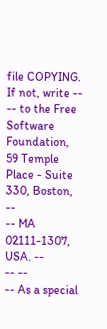file COPYING. If not, write --
-- to the Free Software Foundation, 59 Temple Place - Suite 330, Boston, --
-- MA 02111-1307, USA. --
-- --
-- As a special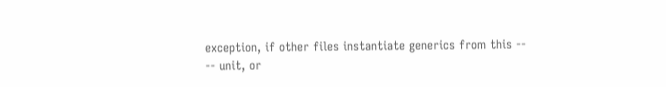exception, if other files instantiate generics from this --
-- unit, or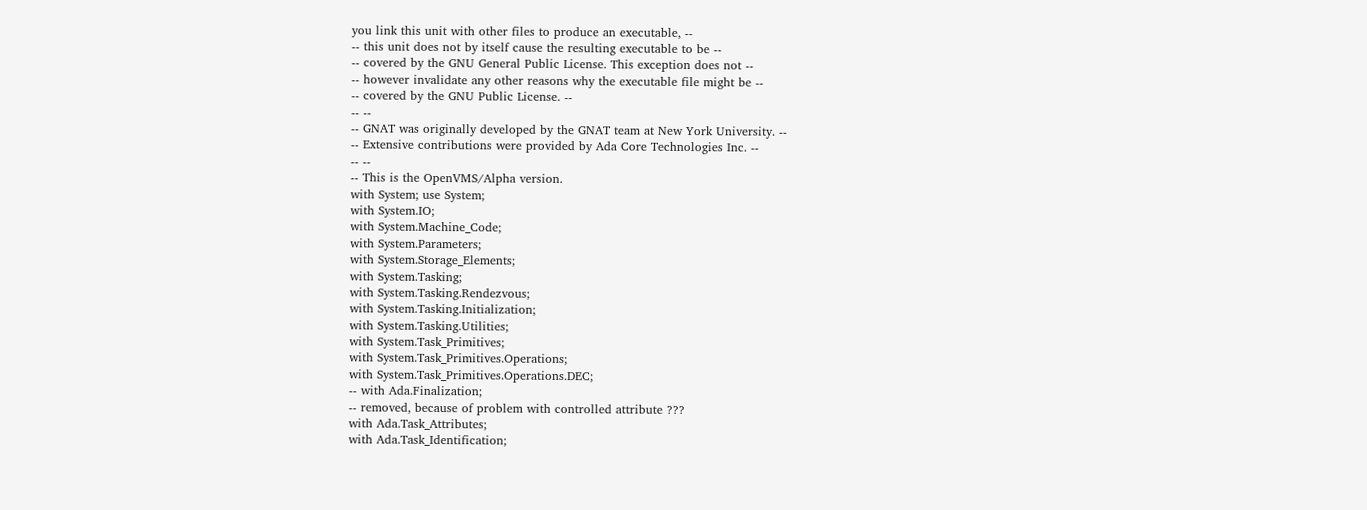you link this unit with other files to produce an executable, --
-- this unit does not by itself cause the resulting executable to be --
-- covered by the GNU General Public License. This exception does not --
-- however invalidate any other reasons why the executable file might be --
-- covered by the GNU Public License. --
-- --
-- GNAT was originally developed by the GNAT team at New York University. --
-- Extensive contributions were provided by Ada Core Technologies Inc. --
-- --
-- This is the OpenVMS/Alpha version.
with System; use System;
with System.IO;
with System.Machine_Code;
with System.Parameters;
with System.Storage_Elements;
with System.Tasking;
with System.Tasking.Rendezvous;
with System.Tasking.Initialization;
with System.Tasking.Utilities;
with System.Task_Primitives;
with System.Task_Primitives.Operations;
with System.Task_Primitives.Operations.DEC;
-- with Ada.Finalization;
-- removed, because of problem with controlled attribute ???
with Ada.Task_Attributes;
with Ada.Task_Identification;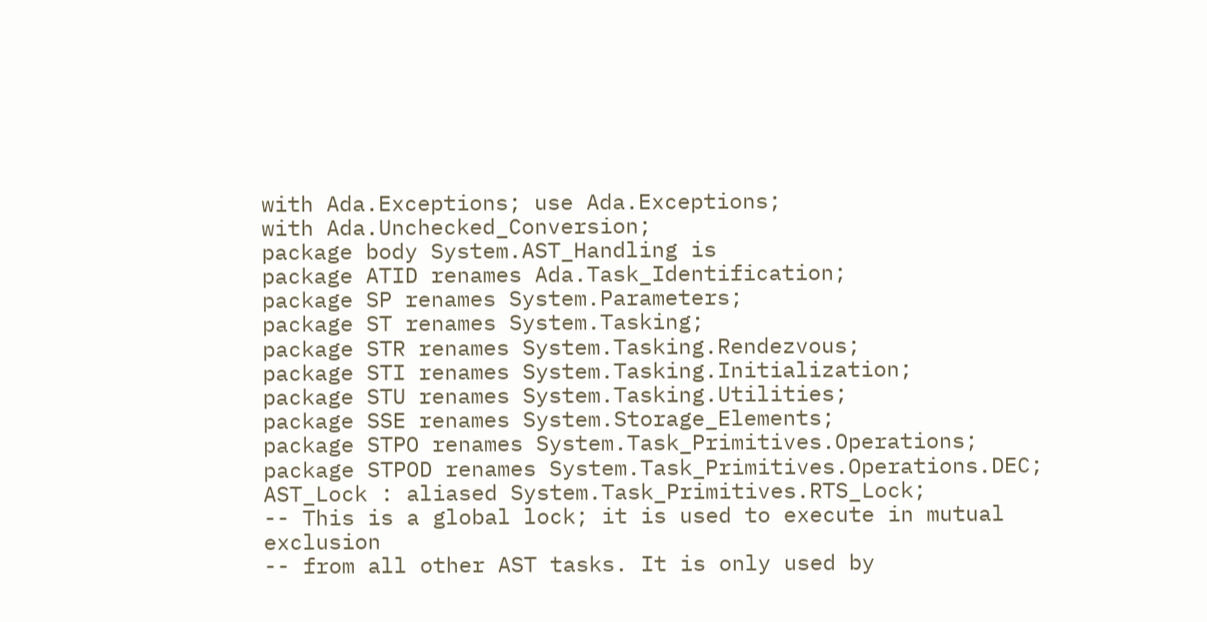with Ada.Exceptions; use Ada.Exceptions;
with Ada.Unchecked_Conversion;
package body System.AST_Handling is
package ATID renames Ada.Task_Identification;
package SP renames System.Parameters;
package ST renames System.Tasking;
package STR renames System.Tasking.Rendezvous;
package STI renames System.Tasking.Initialization;
package STU renames System.Tasking.Utilities;
package SSE renames System.Storage_Elements;
package STPO renames System.Task_Primitives.Operations;
package STPOD renames System.Task_Primitives.Operations.DEC;
AST_Lock : aliased System.Task_Primitives.RTS_Lock;
-- This is a global lock; it is used to execute in mutual exclusion
-- from all other AST tasks. It is only used by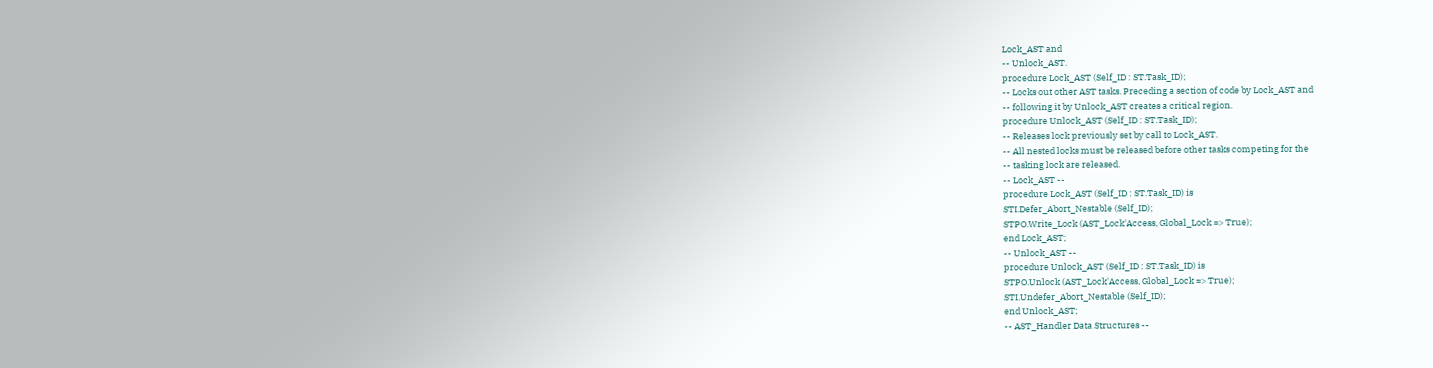Lock_AST and
-- Unlock_AST.
procedure Lock_AST (Self_ID : ST.Task_ID);
-- Locks out other AST tasks. Preceding a section of code by Lock_AST and
-- following it by Unlock_AST creates a critical region.
procedure Unlock_AST (Self_ID : ST.Task_ID);
-- Releases lock previously set by call to Lock_AST.
-- All nested locks must be released before other tasks competing for the
-- tasking lock are released.
-- Lock_AST --
procedure Lock_AST (Self_ID : ST.Task_ID) is
STI.Defer_Abort_Nestable (Self_ID);
STPO.Write_Lock (AST_Lock'Access, Global_Lock => True);
end Lock_AST;
-- Unlock_AST --
procedure Unlock_AST (Self_ID : ST.Task_ID) is
STPO.Unlock (AST_Lock'Access, Global_Lock => True);
STI.Undefer_Abort_Nestable (Self_ID);
end Unlock_AST;
-- AST_Handler Data Structures --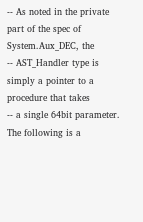-- As noted in the private part of the spec of System.Aux_DEC, the
-- AST_Handler type is simply a pointer to a procedure that takes
-- a single 64bit parameter. The following is a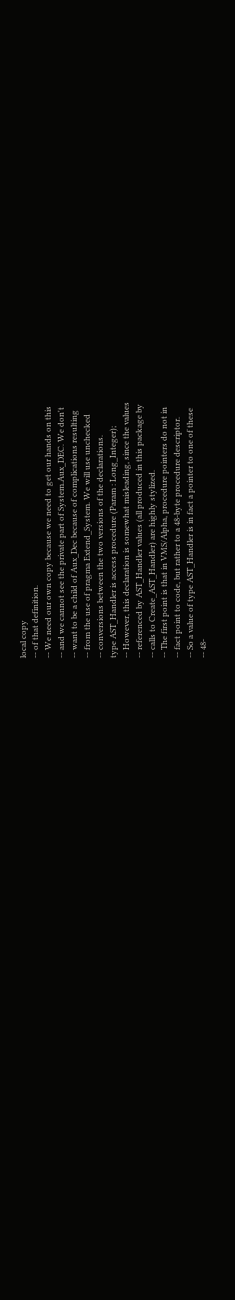local copy
-- of that definition.
-- We need our own copy because we need to get our hands on this
-- and we cannot see the private part of System.Aux_DEC. We don't
-- want to be a child of Aux_Dec because of complications resulting
-- from the use of pragma Extend_System. We will use unchecked
-- conversions between the two versions of the declarations.
type AST_Handler is access procedure (Param : Long_Integer);
-- However, this declaration is somewhat misleading, since the values
-- referenced by AST_Handler values (all produced in this package by
-- calls to Create_AST_Handler) are highly stylized.
-- The first point is that in VMS/Alpha, procedure pointers do not in
-- fact point to code, but rather to a 48-byte procedure descriptor.
-- So a value of type AST_Handler is in fact a pointer to one of these
-- 48-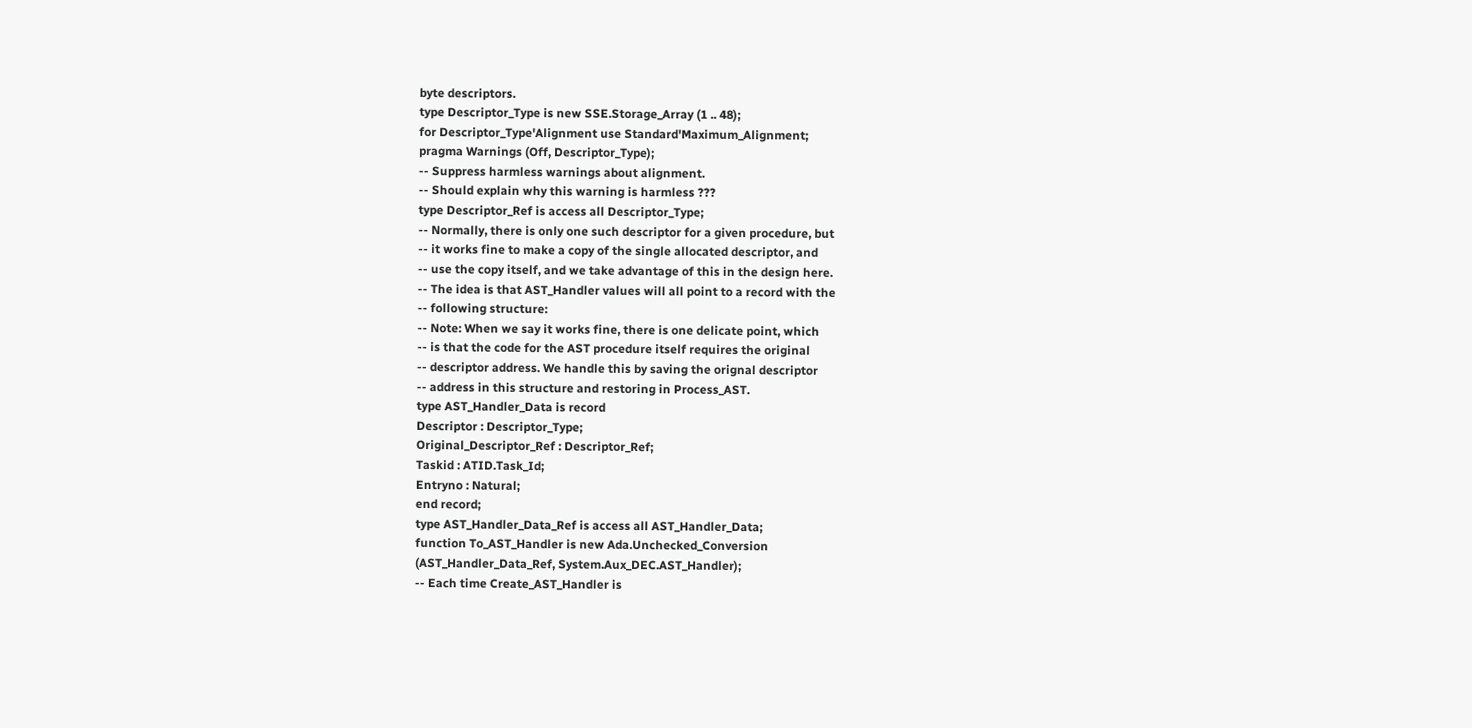byte descriptors.
type Descriptor_Type is new SSE.Storage_Array (1 .. 48);
for Descriptor_Type'Alignment use Standard'Maximum_Alignment;
pragma Warnings (Off, Descriptor_Type);
-- Suppress harmless warnings about alignment.
-- Should explain why this warning is harmless ???
type Descriptor_Ref is access all Descriptor_Type;
-- Normally, there is only one such descriptor for a given procedure, but
-- it works fine to make a copy of the single allocated descriptor, and
-- use the copy itself, and we take advantage of this in the design here.
-- The idea is that AST_Handler values will all point to a record with the
-- following structure:
-- Note: When we say it works fine, there is one delicate point, which
-- is that the code for the AST procedure itself requires the original
-- descriptor address. We handle this by saving the orignal descriptor
-- address in this structure and restoring in Process_AST.
type AST_Handler_Data is record
Descriptor : Descriptor_Type;
Original_Descriptor_Ref : Descriptor_Ref;
Taskid : ATID.Task_Id;
Entryno : Natural;
end record;
type AST_Handler_Data_Ref is access all AST_Handler_Data;
function To_AST_Handler is new Ada.Unchecked_Conversion
(AST_Handler_Data_Ref, System.Aux_DEC.AST_Handler);
-- Each time Create_AST_Handler is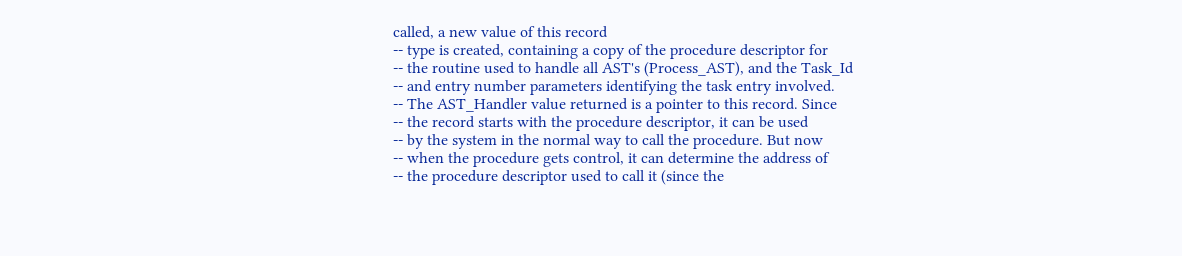called, a new value of this record
-- type is created, containing a copy of the procedure descriptor for
-- the routine used to handle all AST's (Process_AST), and the Task_Id
-- and entry number parameters identifying the task entry involved.
-- The AST_Handler value returned is a pointer to this record. Since
-- the record starts with the procedure descriptor, it can be used
-- by the system in the normal way to call the procedure. But now
-- when the procedure gets control, it can determine the address of
-- the procedure descriptor used to call it (since the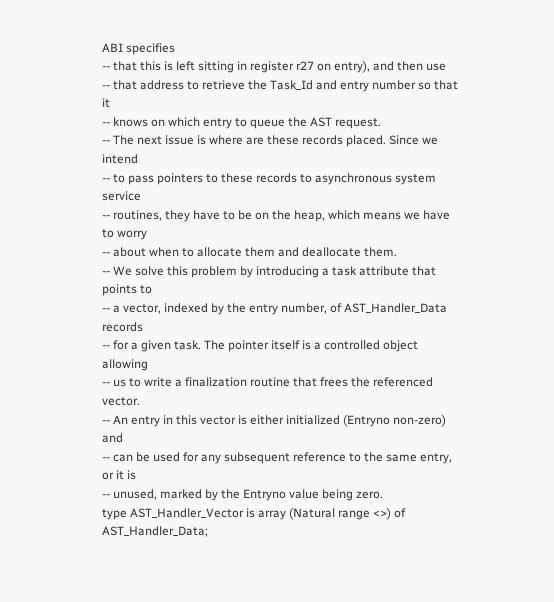ABI specifies
-- that this is left sitting in register r27 on entry), and then use
-- that address to retrieve the Task_Id and entry number so that it
-- knows on which entry to queue the AST request.
-- The next issue is where are these records placed. Since we intend
-- to pass pointers to these records to asynchronous system service
-- routines, they have to be on the heap, which means we have to worry
-- about when to allocate them and deallocate them.
-- We solve this problem by introducing a task attribute that points to
-- a vector, indexed by the entry number, of AST_Handler_Data records
-- for a given task. The pointer itself is a controlled object allowing
-- us to write a finalization routine that frees the referenced vector.
-- An entry in this vector is either initialized (Entryno non-zero) and
-- can be used for any subsequent reference to the same entry, or it is
-- unused, marked by the Entryno value being zero.
type AST_Handler_Vector is array (Natural range <>) of AST_Handler_Data;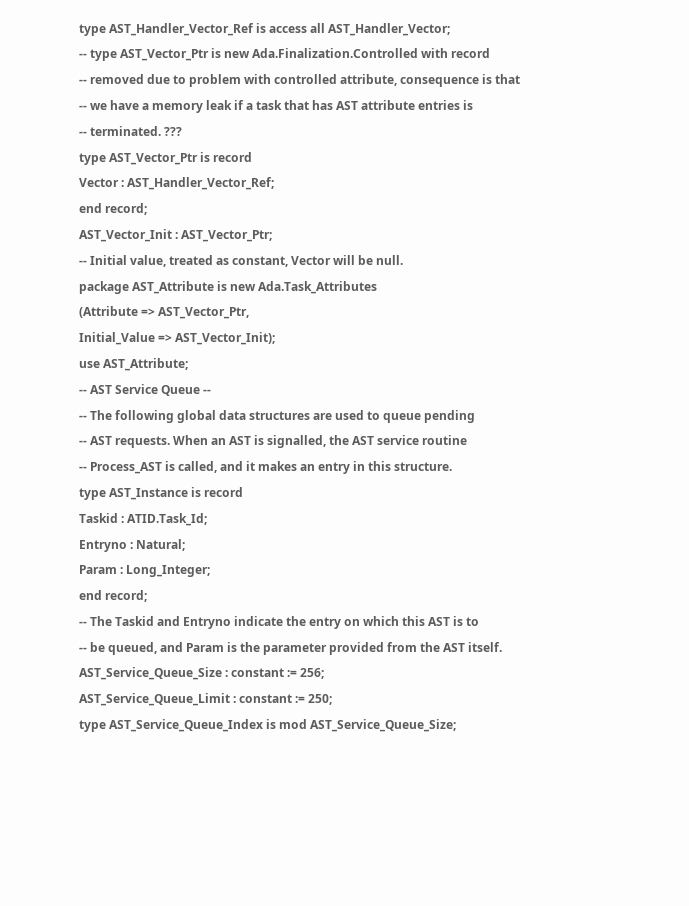type AST_Handler_Vector_Ref is access all AST_Handler_Vector;
-- type AST_Vector_Ptr is new Ada.Finalization.Controlled with record
-- removed due to problem with controlled attribute, consequence is that
-- we have a memory leak if a task that has AST attribute entries is
-- terminated. ???
type AST_Vector_Ptr is record
Vector : AST_Handler_Vector_Ref;
end record;
AST_Vector_Init : AST_Vector_Ptr;
-- Initial value, treated as constant, Vector will be null.
package AST_Attribute is new Ada.Task_Attributes
(Attribute => AST_Vector_Ptr,
Initial_Value => AST_Vector_Init);
use AST_Attribute;
-- AST Service Queue --
-- The following global data structures are used to queue pending
-- AST requests. When an AST is signalled, the AST service routine
-- Process_AST is called, and it makes an entry in this structure.
type AST_Instance is record
Taskid : ATID.Task_Id;
Entryno : Natural;
Param : Long_Integer;
end record;
-- The Taskid and Entryno indicate the entry on which this AST is to
-- be queued, and Param is the parameter provided from the AST itself.
AST_Service_Queue_Size : constant := 256;
AST_Service_Queue_Limit : constant := 250;
type AST_Service_Queue_Index is mod AST_Service_Queue_Size;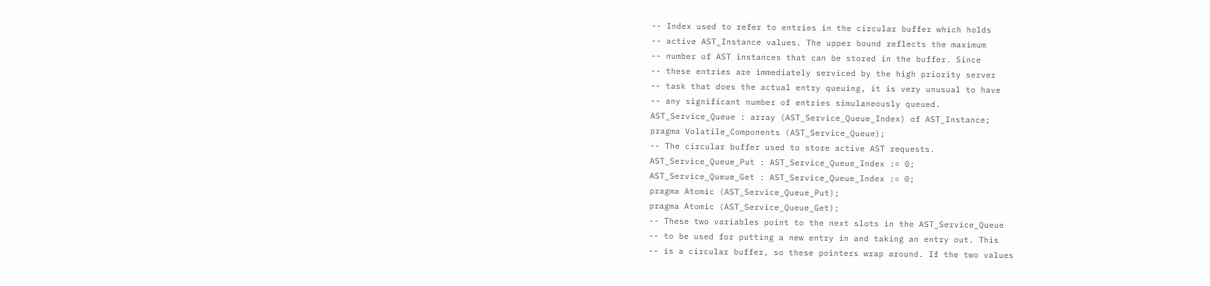-- Index used to refer to entries in the circular buffer which holds
-- active AST_Instance values. The upper bound reflects the maximum
-- number of AST instances that can be stored in the buffer. Since
-- these entries are immediately serviced by the high priority server
-- task that does the actual entry queuing, it is very unusual to have
-- any significant number of entries simulaneously queued.
AST_Service_Queue : array (AST_Service_Queue_Index) of AST_Instance;
pragma Volatile_Components (AST_Service_Queue);
-- The circular buffer used to store active AST requests.
AST_Service_Queue_Put : AST_Service_Queue_Index := 0;
AST_Service_Queue_Get : AST_Service_Queue_Index := 0;
pragma Atomic (AST_Service_Queue_Put);
pragma Atomic (AST_Service_Queue_Get);
-- These two variables point to the next slots in the AST_Service_Queue
-- to be used for putting a new entry in and taking an entry out. This
-- is a circular buffer, so these pointers wrap around. If the two values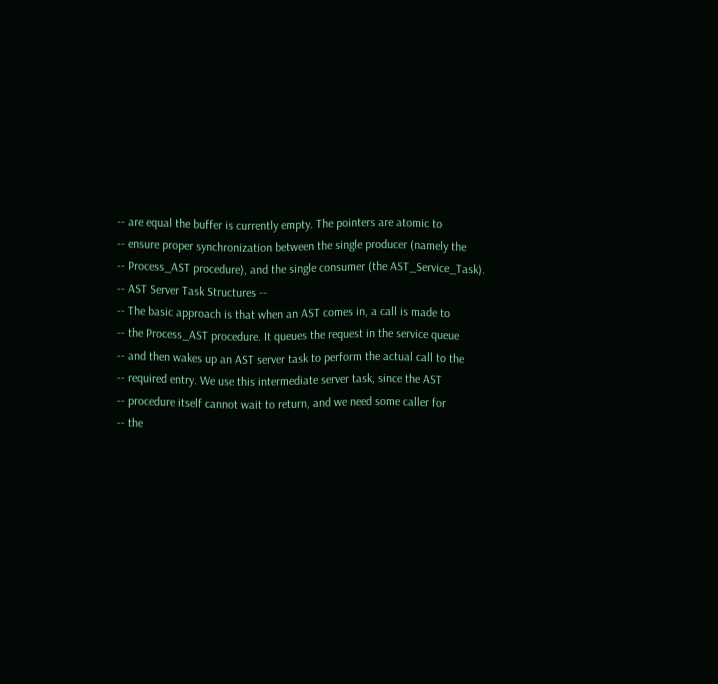-- are equal the buffer is currently empty. The pointers are atomic to
-- ensure proper synchronization between the single producer (namely the
-- Process_AST procedure), and the single consumer (the AST_Service_Task).
-- AST Server Task Structures --
-- The basic approach is that when an AST comes in, a call is made to
-- the Process_AST procedure. It queues the request in the service queue
-- and then wakes up an AST server task to perform the actual call to the
-- required entry. We use this intermediate server task, since the AST
-- procedure itself cannot wait to return, and we need some caller for
-- the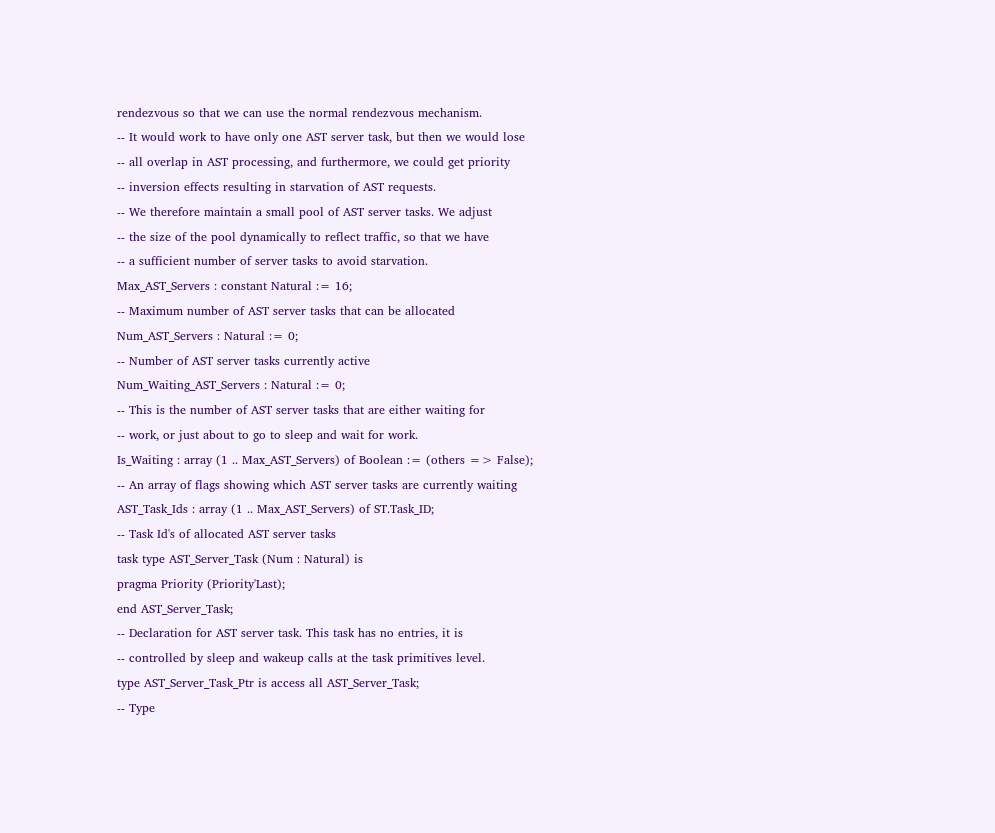rendezvous so that we can use the normal rendezvous mechanism.
-- It would work to have only one AST server task, but then we would lose
-- all overlap in AST processing, and furthermore, we could get priority
-- inversion effects resulting in starvation of AST requests.
-- We therefore maintain a small pool of AST server tasks. We adjust
-- the size of the pool dynamically to reflect traffic, so that we have
-- a sufficient number of server tasks to avoid starvation.
Max_AST_Servers : constant Natural := 16;
-- Maximum number of AST server tasks that can be allocated
Num_AST_Servers : Natural := 0;
-- Number of AST server tasks currently active
Num_Waiting_AST_Servers : Natural := 0;
-- This is the number of AST server tasks that are either waiting for
-- work, or just about to go to sleep and wait for work.
Is_Waiting : array (1 .. Max_AST_Servers) of Boolean := (others => False);
-- An array of flags showing which AST server tasks are currently waiting
AST_Task_Ids : array (1 .. Max_AST_Servers) of ST.Task_ID;
-- Task Id's of allocated AST server tasks
task type AST_Server_Task (Num : Natural) is
pragma Priority (Priority'Last);
end AST_Server_Task;
-- Declaration for AST server task. This task has no entries, it is
-- controlled by sleep and wakeup calls at the task primitives level.
type AST_Server_Task_Ptr is access all AST_Server_Task;
-- Type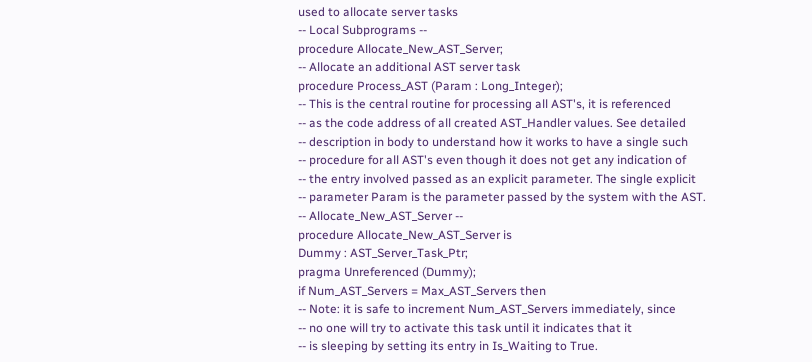used to allocate server tasks
-- Local Subprograms --
procedure Allocate_New_AST_Server;
-- Allocate an additional AST server task
procedure Process_AST (Param : Long_Integer);
-- This is the central routine for processing all AST's, it is referenced
-- as the code address of all created AST_Handler values. See detailed
-- description in body to understand how it works to have a single such
-- procedure for all AST's even though it does not get any indication of
-- the entry involved passed as an explicit parameter. The single explicit
-- parameter Param is the parameter passed by the system with the AST.
-- Allocate_New_AST_Server --
procedure Allocate_New_AST_Server is
Dummy : AST_Server_Task_Ptr;
pragma Unreferenced (Dummy);
if Num_AST_Servers = Max_AST_Servers then
-- Note: it is safe to increment Num_AST_Servers immediately, since
-- no one will try to activate this task until it indicates that it
-- is sleeping by setting its entry in Is_Waiting to True.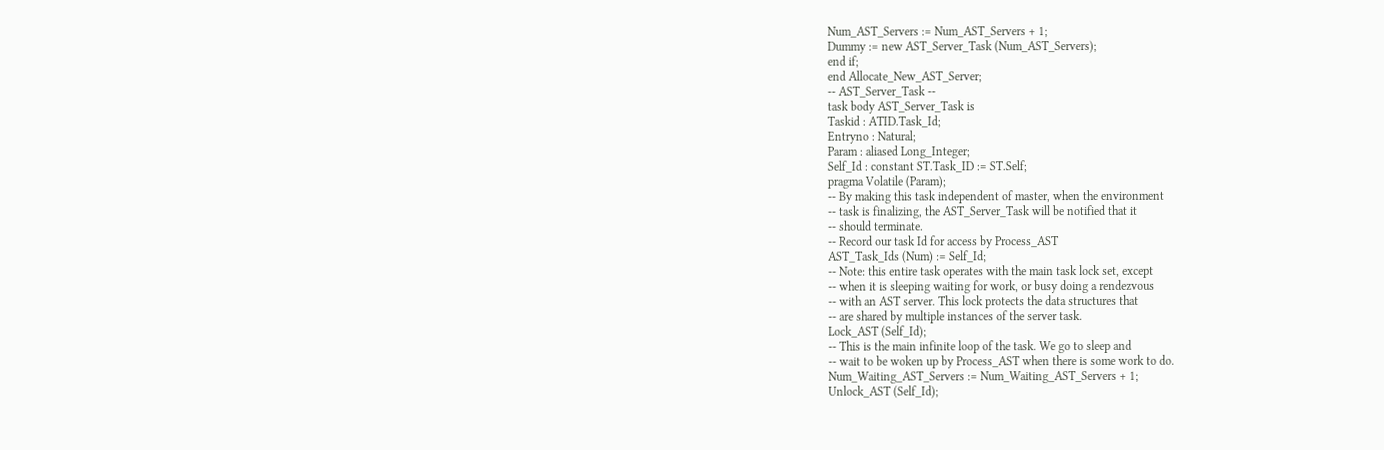Num_AST_Servers := Num_AST_Servers + 1;
Dummy := new AST_Server_Task (Num_AST_Servers);
end if;
end Allocate_New_AST_Server;
-- AST_Server_Task --
task body AST_Server_Task is
Taskid : ATID.Task_Id;
Entryno : Natural;
Param : aliased Long_Integer;
Self_Id : constant ST.Task_ID := ST.Self;
pragma Volatile (Param);
-- By making this task independent of master, when the environment
-- task is finalizing, the AST_Server_Task will be notified that it
-- should terminate.
-- Record our task Id for access by Process_AST
AST_Task_Ids (Num) := Self_Id;
-- Note: this entire task operates with the main task lock set, except
-- when it is sleeping waiting for work, or busy doing a rendezvous
-- with an AST server. This lock protects the data structures that
-- are shared by multiple instances of the server task.
Lock_AST (Self_Id);
-- This is the main infinite loop of the task. We go to sleep and
-- wait to be woken up by Process_AST when there is some work to do.
Num_Waiting_AST_Servers := Num_Waiting_AST_Servers + 1;
Unlock_AST (Self_Id);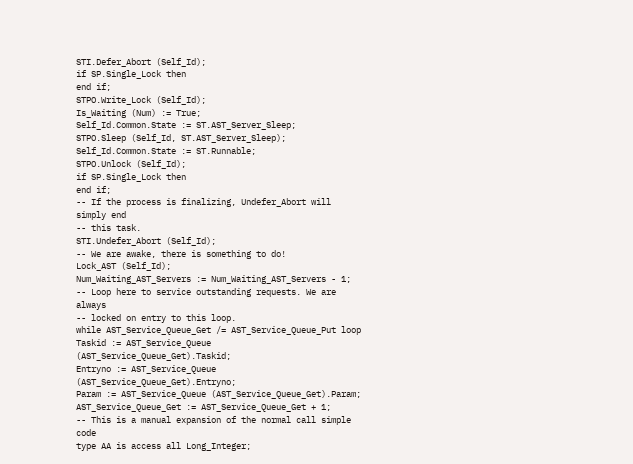STI.Defer_Abort (Self_Id);
if SP.Single_Lock then
end if;
STPO.Write_Lock (Self_Id);
Is_Waiting (Num) := True;
Self_Id.Common.State := ST.AST_Server_Sleep;
STPO.Sleep (Self_Id, ST.AST_Server_Sleep);
Self_Id.Common.State := ST.Runnable;
STPO.Unlock (Self_Id);
if SP.Single_Lock then
end if;
-- If the process is finalizing, Undefer_Abort will simply end
-- this task.
STI.Undefer_Abort (Self_Id);
-- We are awake, there is something to do!
Lock_AST (Self_Id);
Num_Waiting_AST_Servers := Num_Waiting_AST_Servers - 1;
-- Loop here to service outstanding requests. We are always
-- locked on entry to this loop.
while AST_Service_Queue_Get /= AST_Service_Queue_Put loop
Taskid := AST_Service_Queue (AST_Service_Queue_Get).Taskid;
Entryno := AST_Service_Queue (AST_Service_Queue_Get).Entryno;
Param := AST_Service_Queue (AST_Service_Queue_Get).Param;
AST_Service_Queue_Get := AST_Service_Queue_Get + 1;
-- This is a manual expansion of the normal call simple code
type AA is access all Long_Integer;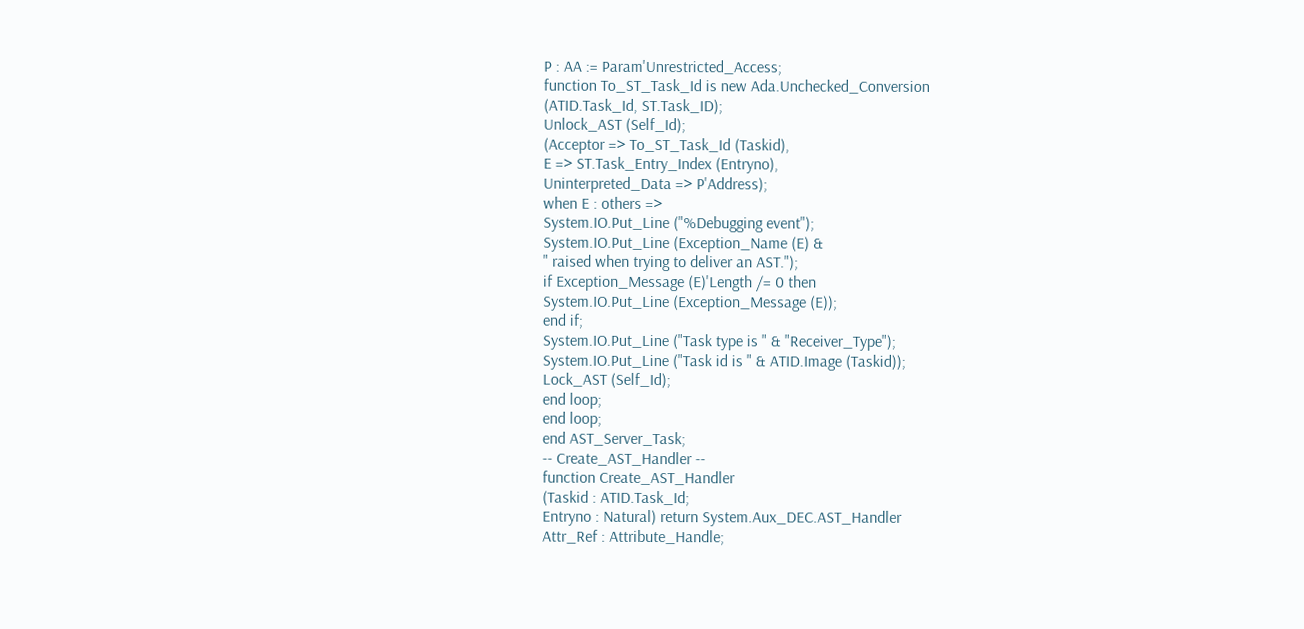P : AA := Param'Unrestricted_Access;
function To_ST_Task_Id is new Ada.Unchecked_Conversion
(ATID.Task_Id, ST.Task_ID);
Unlock_AST (Self_Id);
(Acceptor => To_ST_Task_Id (Taskid),
E => ST.Task_Entry_Index (Entryno),
Uninterpreted_Data => P'Address);
when E : others =>
System.IO.Put_Line ("%Debugging event");
System.IO.Put_Line (Exception_Name (E) &
" raised when trying to deliver an AST.");
if Exception_Message (E)'Length /= 0 then
System.IO.Put_Line (Exception_Message (E));
end if;
System.IO.Put_Line ("Task type is " & "Receiver_Type");
System.IO.Put_Line ("Task id is " & ATID.Image (Taskid));
Lock_AST (Self_Id);
end loop;
end loop;
end AST_Server_Task;
-- Create_AST_Handler --
function Create_AST_Handler
(Taskid : ATID.Task_Id;
Entryno : Natural) return System.Aux_DEC.AST_Handler
Attr_Ref : Attribute_Handle;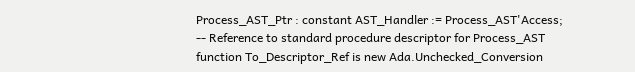Process_AST_Ptr : constant AST_Handler := Process_AST'Access;
-- Reference to standard procedure descriptor for Process_AST
function To_Descriptor_Ref is new Ada.Unchecked_Conversion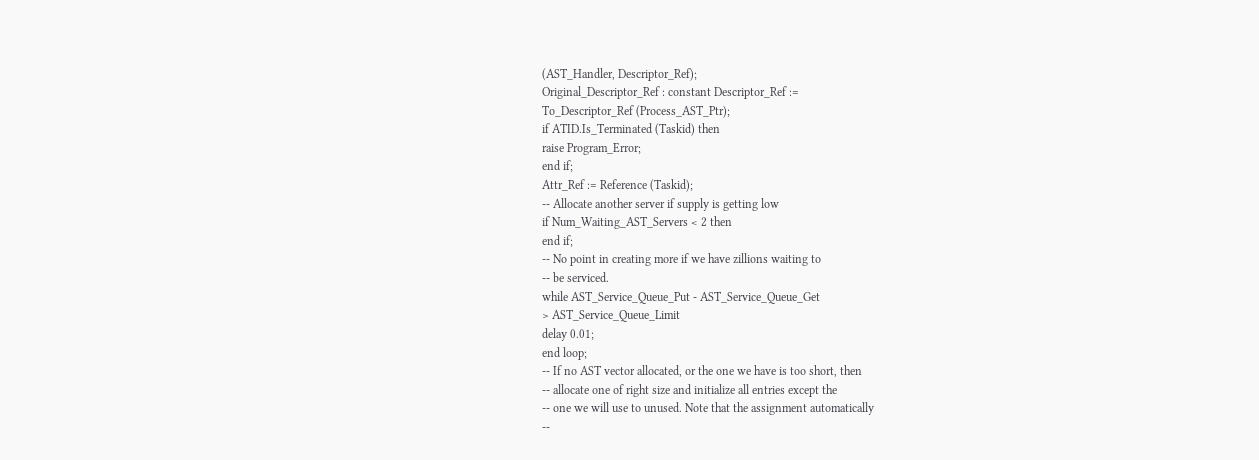(AST_Handler, Descriptor_Ref);
Original_Descriptor_Ref : constant Descriptor_Ref :=
To_Descriptor_Ref (Process_AST_Ptr);
if ATID.Is_Terminated (Taskid) then
raise Program_Error;
end if;
Attr_Ref := Reference (Taskid);
-- Allocate another server if supply is getting low
if Num_Waiting_AST_Servers < 2 then
end if;
-- No point in creating more if we have zillions waiting to
-- be serviced.
while AST_Service_Queue_Put - AST_Service_Queue_Get
> AST_Service_Queue_Limit
delay 0.01;
end loop;
-- If no AST vector allocated, or the one we have is too short, then
-- allocate one of right size and initialize all entries except the
-- one we will use to unused. Note that the assignment automatically
--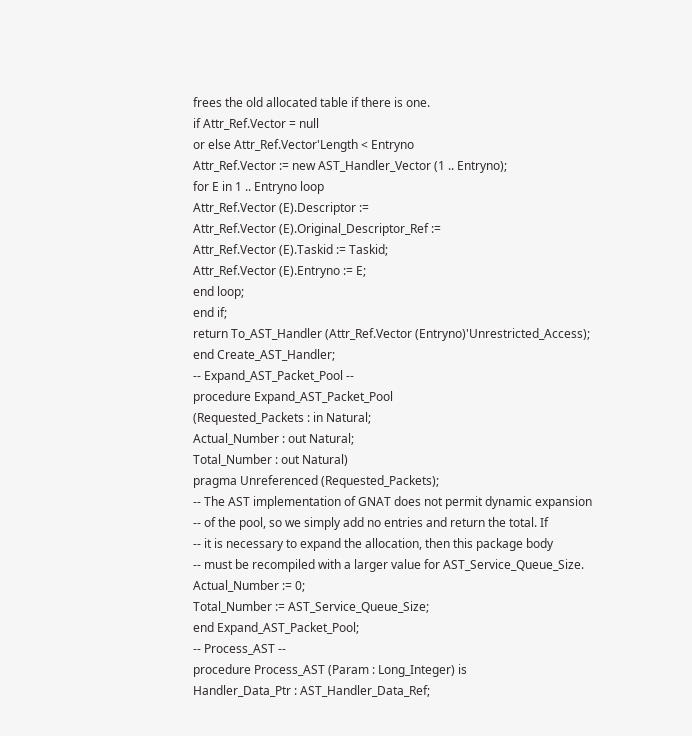frees the old allocated table if there is one.
if Attr_Ref.Vector = null
or else Attr_Ref.Vector'Length < Entryno
Attr_Ref.Vector := new AST_Handler_Vector (1 .. Entryno);
for E in 1 .. Entryno loop
Attr_Ref.Vector (E).Descriptor :=
Attr_Ref.Vector (E).Original_Descriptor_Ref :=
Attr_Ref.Vector (E).Taskid := Taskid;
Attr_Ref.Vector (E).Entryno := E;
end loop;
end if;
return To_AST_Handler (Attr_Ref.Vector (Entryno)'Unrestricted_Access);
end Create_AST_Handler;
-- Expand_AST_Packet_Pool --
procedure Expand_AST_Packet_Pool
(Requested_Packets : in Natural;
Actual_Number : out Natural;
Total_Number : out Natural)
pragma Unreferenced (Requested_Packets);
-- The AST implementation of GNAT does not permit dynamic expansion
-- of the pool, so we simply add no entries and return the total. If
-- it is necessary to expand the allocation, then this package body
-- must be recompiled with a larger value for AST_Service_Queue_Size.
Actual_Number := 0;
Total_Number := AST_Service_Queue_Size;
end Expand_AST_Packet_Pool;
-- Process_AST --
procedure Process_AST (Param : Long_Integer) is
Handler_Data_Ptr : AST_Handler_Data_Ref;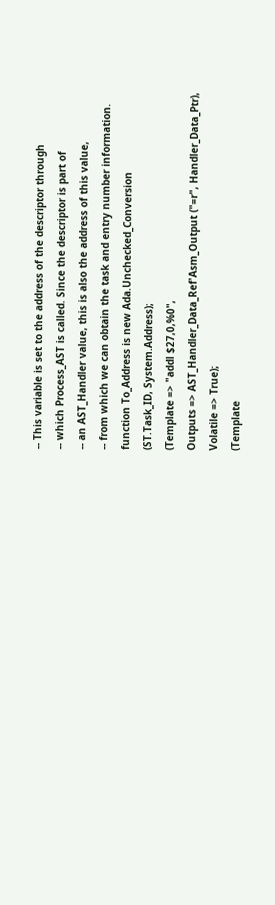-- This variable is set to the address of the descriptor through
-- which Process_AST is called. Since the descriptor is part of
-- an AST_Handler value, this is also the address of this value,
-- from which we can obtain the task and entry number information.
function To_Address is new Ada.Unchecked_Conversion
(ST.Task_ID, System.Address);
(Template => "addl $27,0,%0",
Outputs => AST_Handler_Data_Ref'Asm_Output ("=r", Handler_Data_Ptr),
Volatile => True);
(Template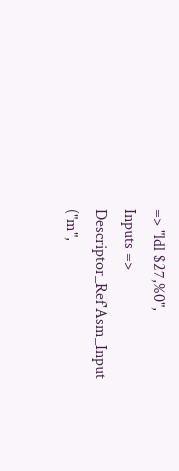=> "ldl $27,%0",
Inputs => Descriptor_Ref'Asm_Input
("m",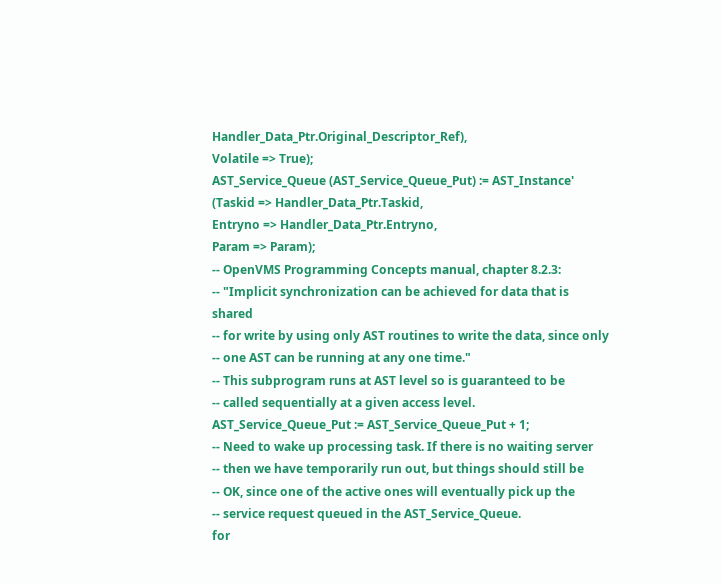Handler_Data_Ptr.Original_Descriptor_Ref),
Volatile => True);
AST_Service_Queue (AST_Service_Queue_Put) := AST_Instance'
(Taskid => Handler_Data_Ptr.Taskid,
Entryno => Handler_Data_Ptr.Entryno,
Param => Param);
-- OpenVMS Programming Concepts manual, chapter 8.2.3:
-- "Implicit synchronization can be achieved for data that is shared
-- for write by using only AST routines to write the data, since only
-- one AST can be running at any one time."
-- This subprogram runs at AST level so is guaranteed to be
-- called sequentially at a given access level.
AST_Service_Queue_Put := AST_Service_Queue_Put + 1;
-- Need to wake up processing task. If there is no waiting server
-- then we have temporarily run out, but things should still be
-- OK, since one of the active ones will eventually pick up the
-- service request queued in the AST_Service_Queue.
for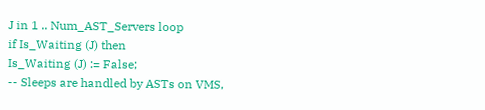J in 1 .. Num_AST_Servers loop
if Is_Waiting (J) then
Is_Waiting (J) := False;
-- Sleeps are handled by ASTs on VMS,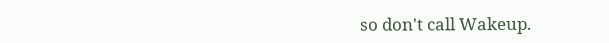so don't call Wakeup.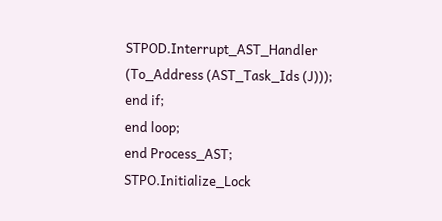STPOD.Interrupt_AST_Handler (To_Address (AST_Task_Ids (J)));
end if;
end loop;
end Process_AST;
STPO.Initialize_Lock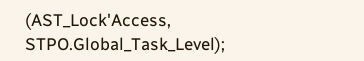(AST_Lock'Access, STPO.Global_Task_Level);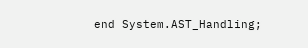end System.AST_Handling;